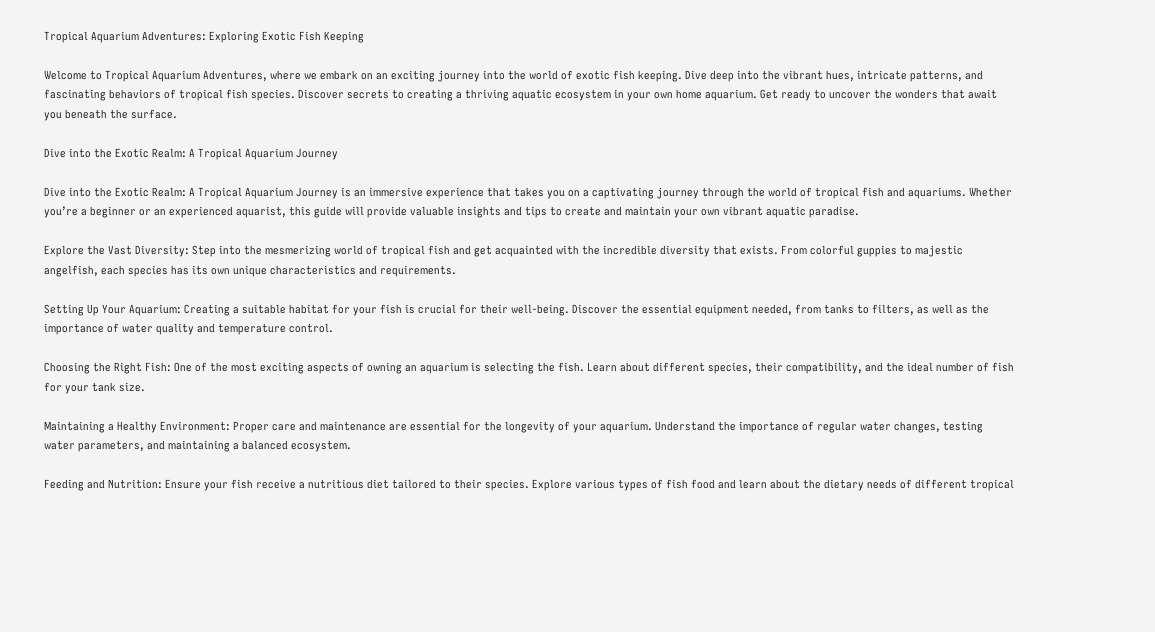Tropical Aquarium Adventures: Exploring Exotic Fish Keeping

Welcome to Tropical Aquarium Adventures, where we embark on an exciting journey into the world of exotic fish keeping. Dive deep into the vibrant hues, intricate patterns, and fascinating behaviors of tropical fish species. Discover secrets to creating a thriving aquatic ecosystem in your own home aquarium. Get ready to uncover the wonders that await you beneath the surface.

Dive into the Exotic Realm: A Tropical Aquarium Journey

Dive into the Exotic Realm: A Tropical Aquarium Journey is an immersive experience that takes you on a captivating journey through the world of tropical fish and aquariums. Whether you’re a beginner or an experienced aquarist, this guide will provide valuable insights and tips to create and maintain your own vibrant aquatic paradise.

Explore the Vast Diversity: Step into the mesmerizing world of tropical fish and get acquainted with the incredible diversity that exists. From colorful guppies to majestic angelfish, each species has its own unique characteristics and requirements.

Setting Up Your Aquarium: Creating a suitable habitat for your fish is crucial for their well-being. Discover the essential equipment needed, from tanks to filters, as well as the importance of water quality and temperature control.

Choosing the Right Fish: One of the most exciting aspects of owning an aquarium is selecting the fish. Learn about different species, their compatibility, and the ideal number of fish for your tank size.

Maintaining a Healthy Environment: Proper care and maintenance are essential for the longevity of your aquarium. Understand the importance of regular water changes, testing water parameters, and maintaining a balanced ecosystem.

Feeding and Nutrition: Ensure your fish receive a nutritious diet tailored to their species. Explore various types of fish food and learn about the dietary needs of different tropical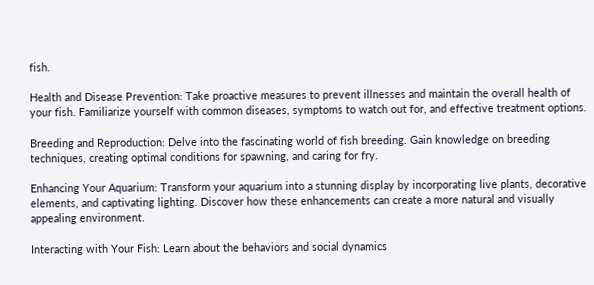fish.

Health and Disease Prevention: Take proactive measures to prevent illnesses and maintain the overall health of your fish. Familiarize yourself with common diseases, symptoms to watch out for, and effective treatment options.

Breeding and Reproduction: Delve into the fascinating world of fish breeding. Gain knowledge on breeding techniques, creating optimal conditions for spawning, and caring for fry.

Enhancing Your Aquarium: Transform your aquarium into a stunning display by incorporating live plants, decorative elements, and captivating lighting. Discover how these enhancements can create a more natural and visually appealing environment.

Interacting with Your Fish: Learn about the behaviors and social dynamics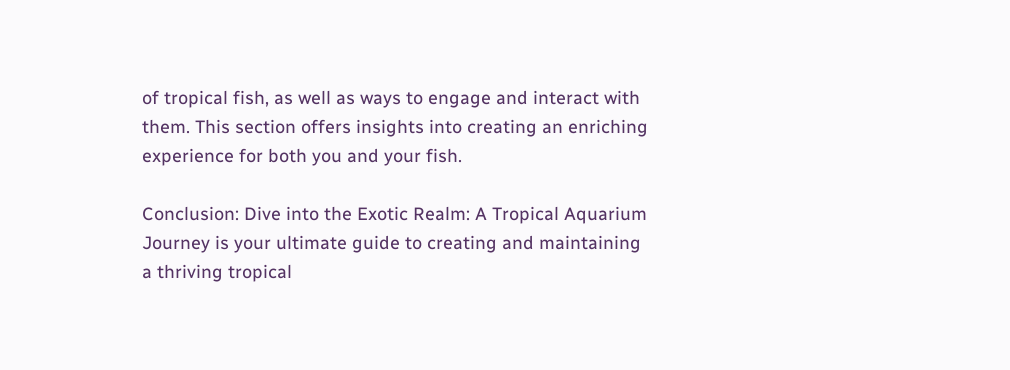of tropical fish, as well as ways to engage and interact with them. This section offers insights into creating an enriching experience for both you and your fish.

Conclusion: Dive into the Exotic Realm: A Tropical Aquarium Journey is your ultimate guide to creating and maintaining a thriving tropical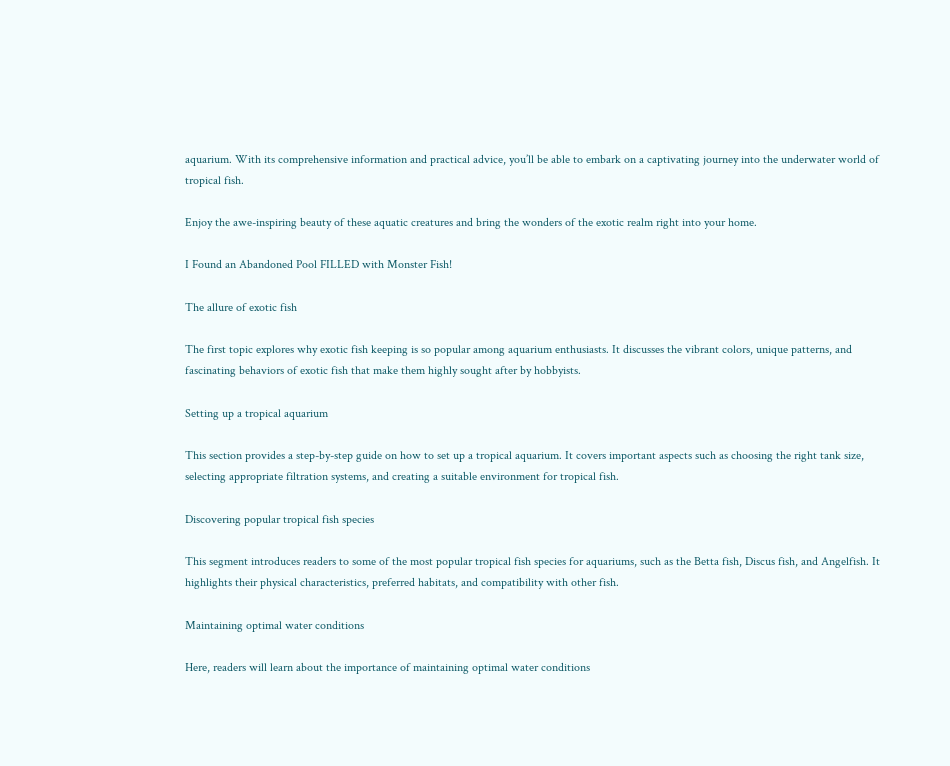aquarium. With its comprehensive information and practical advice, you’ll be able to embark on a captivating journey into the underwater world of tropical fish.

Enjoy the awe-inspiring beauty of these aquatic creatures and bring the wonders of the exotic realm right into your home.

I Found an Abandoned Pool FILLED with Monster Fish!

The allure of exotic fish

The first topic explores why exotic fish keeping is so popular among aquarium enthusiasts. It discusses the vibrant colors, unique patterns, and fascinating behaviors of exotic fish that make them highly sought after by hobbyists.

Setting up a tropical aquarium

This section provides a step-by-step guide on how to set up a tropical aquarium. It covers important aspects such as choosing the right tank size, selecting appropriate filtration systems, and creating a suitable environment for tropical fish.

Discovering popular tropical fish species

This segment introduces readers to some of the most popular tropical fish species for aquariums, such as the Betta fish, Discus fish, and Angelfish. It highlights their physical characteristics, preferred habitats, and compatibility with other fish.

Maintaining optimal water conditions

Here, readers will learn about the importance of maintaining optimal water conditions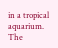in a tropical aquarium. The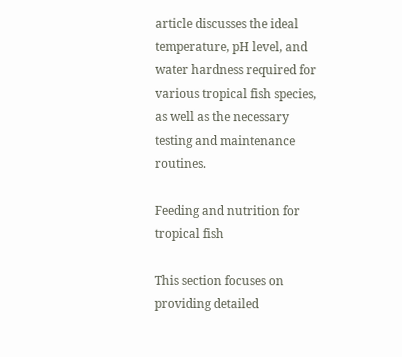article discusses the ideal temperature, pH level, and water hardness required for various tropical fish species, as well as the necessary testing and maintenance routines.

Feeding and nutrition for tropical fish

This section focuses on providing detailed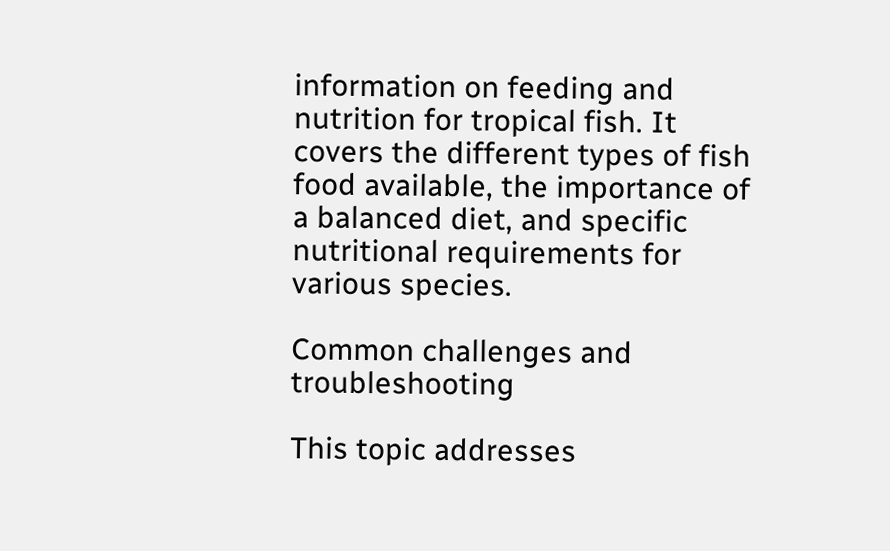information on feeding and nutrition for tropical fish. It covers the different types of fish food available, the importance of a balanced diet, and specific nutritional requirements for various species.

Common challenges and troubleshooting

This topic addresses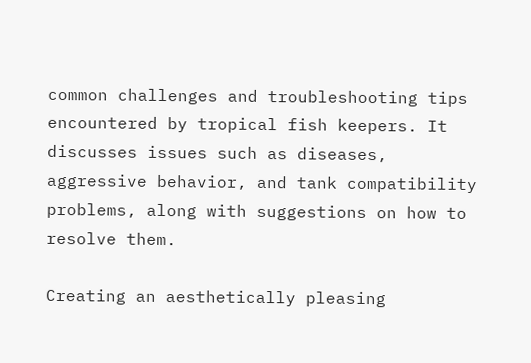common challenges and troubleshooting tips encountered by tropical fish keepers. It discusses issues such as diseases, aggressive behavior, and tank compatibility problems, along with suggestions on how to resolve them.

Creating an aesthetically pleasing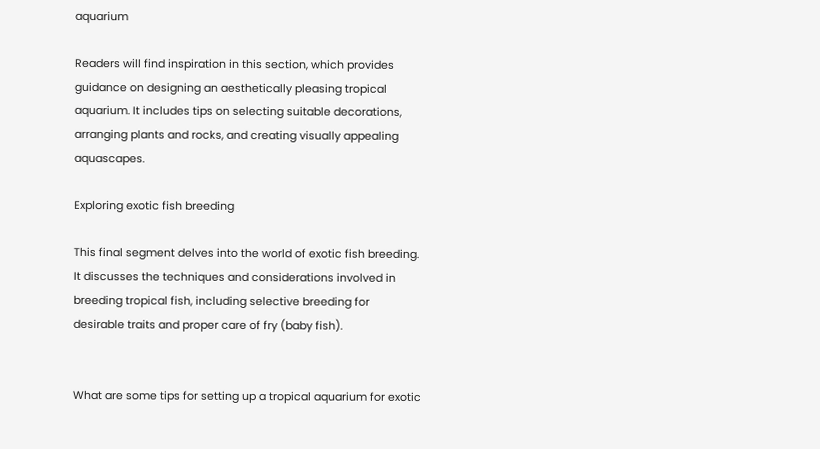aquarium

Readers will find inspiration in this section, which provides guidance on designing an aesthetically pleasing tropical aquarium. It includes tips on selecting suitable decorations, arranging plants and rocks, and creating visually appealing aquascapes.

Exploring exotic fish breeding

This final segment delves into the world of exotic fish breeding. It discusses the techniques and considerations involved in breeding tropical fish, including selective breeding for desirable traits and proper care of fry (baby fish).


What are some tips for setting up a tropical aquarium for exotic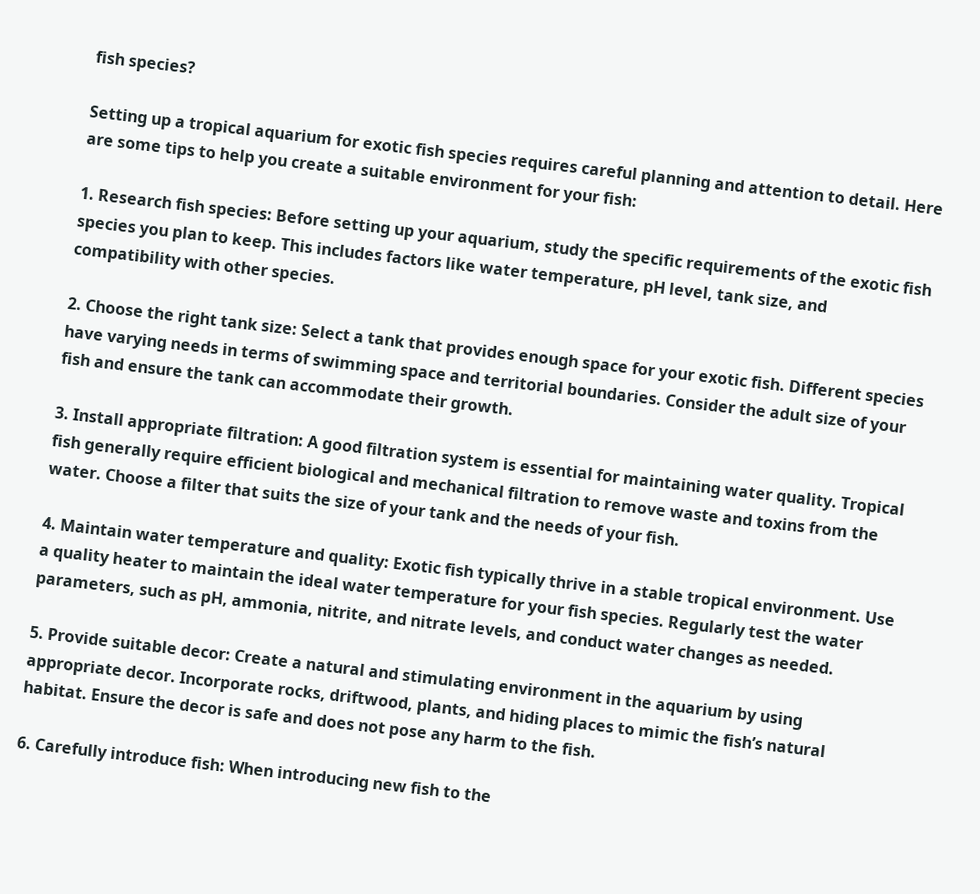fish species?

Setting up a tropical aquarium for exotic fish species requires careful planning and attention to detail. Here are some tips to help you create a suitable environment for your fish:

1. Research fish species: Before setting up your aquarium, study the specific requirements of the exotic fish species you plan to keep. This includes factors like water temperature, pH level, tank size, and compatibility with other species.

2. Choose the right tank size: Select a tank that provides enough space for your exotic fish. Different species have varying needs in terms of swimming space and territorial boundaries. Consider the adult size of your fish and ensure the tank can accommodate their growth.

3. Install appropriate filtration: A good filtration system is essential for maintaining water quality. Tropical fish generally require efficient biological and mechanical filtration to remove waste and toxins from the water. Choose a filter that suits the size of your tank and the needs of your fish.

4. Maintain water temperature and quality: Exotic fish typically thrive in a stable tropical environment. Use a quality heater to maintain the ideal water temperature for your fish species. Regularly test the water parameters, such as pH, ammonia, nitrite, and nitrate levels, and conduct water changes as needed.

5. Provide suitable decor: Create a natural and stimulating environment in the aquarium by using appropriate decor. Incorporate rocks, driftwood, plants, and hiding places to mimic the fish’s natural habitat. Ensure the decor is safe and does not pose any harm to the fish.

6. Carefully introduce fish: When introducing new fish to the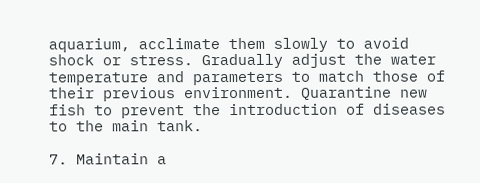aquarium, acclimate them slowly to avoid shock or stress. Gradually adjust the water temperature and parameters to match those of their previous environment. Quarantine new fish to prevent the introduction of diseases to the main tank.

7. Maintain a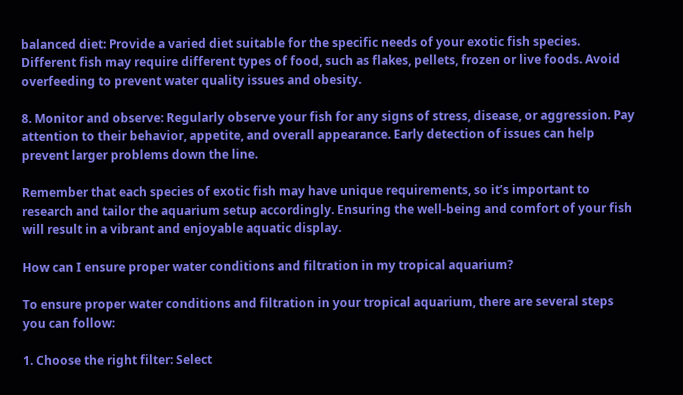balanced diet: Provide a varied diet suitable for the specific needs of your exotic fish species. Different fish may require different types of food, such as flakes, pellets, frozen or live foods. Avoid overfeeding to prevent water quality issues and obesity.

8. Monitor and observe: Regularly observe your fish for any signs of stress, disease, or aggression. Pay attention to their behavior, appetite, and overall appearance. Early detection of issues can help prevent larger problems down the line.

Remember that each species of exotic fish may have unique requirements, so it’s important to research and tailor the aquarium setup accordingly. Ensuring the well-being and comfort of your fish will result in a vibrant and enjoyable aquatic display.

How can I ensure proper water conditions and filtration in my tropical aquarium?

To ensure proper water conditions and filtration in your tropical aquarium, there are several steps you can follow:

1. Choose the right filter: Select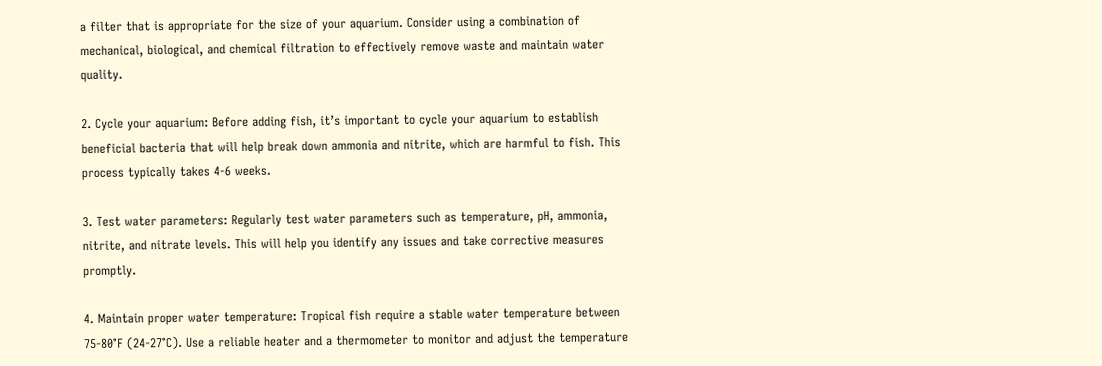a filter that is appropriate for the size of your aquarium. Consider using a combination of mechanical, biological, and chemical filtration to effectively remove waste and maintain water quality.

2. Cycle your aquarium: Before adding fish, it’s important to cycle your aquarium to establish beneficial bacteria that will help break down ammonia and nitrite, which are harmful to fish. This process typically takes 4-6 weeks.

3. Test water parameters: Regularly test water parameters such as temperature, pH, ammonia, nitrite, and nitrate levels. This will help you identify any issues and take corrective measures promptly.

4. Maintain proper water temperature: Tropical fish require a stable water temperature between 75-80°F (24-27°C). Use a reliable heater and a thermometer to monitor and adjust the temperature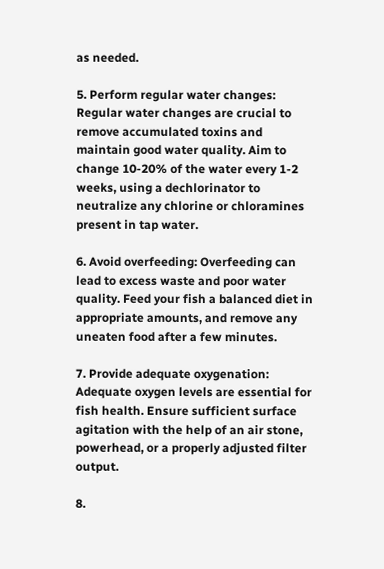as needed.

5. Perform regular water changes: Regular water changes are crucial to remove accumulated toxins and maintain good water quality. Aim to change 10-20% of the water every 1-2 weeks, using a dechlorinator to neutralize any chlorine or chloramines present in tap water.

6. Avoid overfeeding: Overfeeding can lead to excess waste and poor water quality. Feed your fish a balanced diet in appropriate amounts, and remove any uneaten food after a few minutes.

7. Provide adequate oxygenation: Adequate oxygen levels are essential for fish health. Ensure sufficient surface agitation with the help of an air stone, powerhead, or a properly adjusted filter output.

8.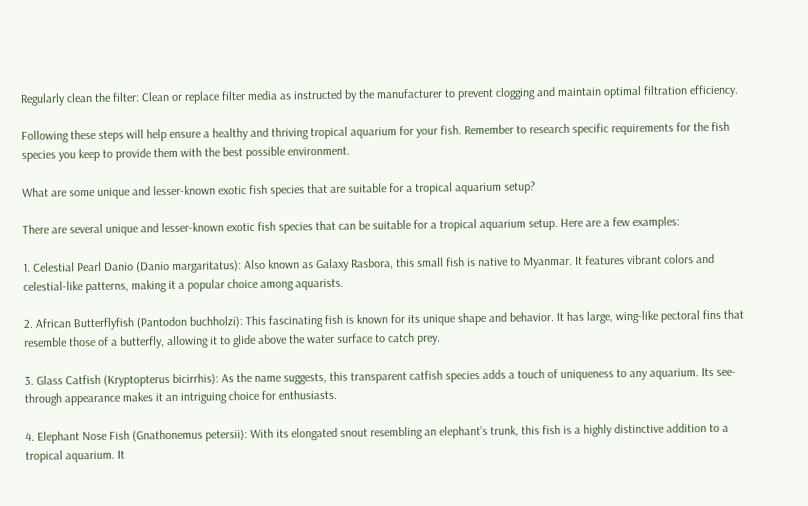Regularly clean the filter: Clean or replace filter media as instructed by the manufacturer to prevent clogging and maintain optimal filtration efficiency.

Following these steps will help ensure a healthy and thriving tropical aquarium for your fish. Remember to research specific requirements for the fish species you keep to provide them with the best possible environment.

What are some unique and lesser-known exotic fish species that are suitable for a tropical aquarium setup?

There are several unique and lesser-known exotic fish species that can be suitable for a tropical aquarium setup. Here are a few examples:

1. Celestial Pearl Danio (Danio margaritatus): Also known as Galaxy Rasbora, this small fish is native to Myanmar. It features vibrant colors and celestial-like patterns, making it a popular choice among aquarists.

2. African Butterflyfish (Pantodon buchholzi): This fascinating fish is known for its unique shape and behavior. It has large, wing-like pectoral fins that resemble those of a butterfly, allowing it to glide above the water surface to catch prey.

3. Glass Catfish (Kryptopterus bicirrhis): As the name suggests, this transparent catfish species adds a touch of uniqueness to any aquarium. Its see-through appearance makes it an intriguing choice for enthusiasts.

4. Elephant Nose Fish (Gnathonemus petersii): With its elongated snout resembling an elephant’s trunk, this fish is a highly distinctive addition to a tropical aquarium. It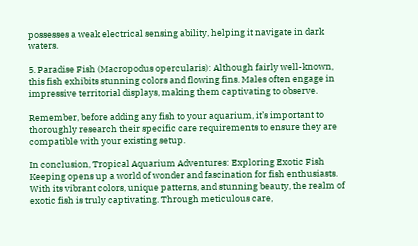possesses a weak electrical sensing ability, helping it navigate in dark waters.

5. Paradise Fish (Macropodus opercularis): Although fairly well-known, this fish exhibits stunning colors and flowing fins. Males often engage in impressive territorial displays, making them captivating to observe.

Remember, before adding any fish to your aquarium, it’s important to thoroughly research their specific care requirements to ensure they are compatible with your existing setup.

In conclusion, Tropical Aquarium Adventures: Exploring Exotic Fish Keeping opens up a world of wonder and fascination for fish enthusiasts. With its vibrant colors, unique patterns, and stunning beauty, the realm of exotic fish is truly captivating. Through meticulous care,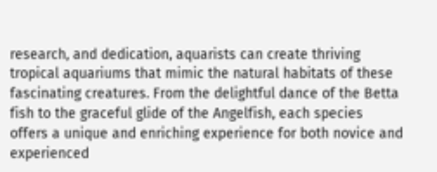research, and dedication, aquarists can create thriving tropical aquariums that mimic the natural habitats of these fascinating creatures. From the delightful dance of the Betta fish to the graceful glide of the Angelfish, each species offers a unique and enriching experience for both novice and experienced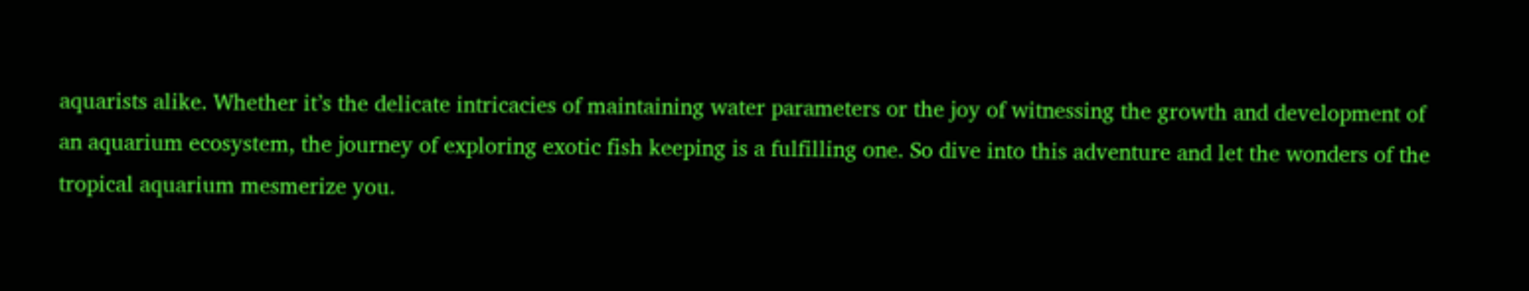aquarists alike. Whether it’s the delicate intricacies of maintaining water parameters or the joy of witnessing the growth and development of an aquarium ecosystem, the journey of exploring exotic fish keeping is a fulfilling one. So dive into this adventure and let the wonders of the tropical aquarium mesmerize you.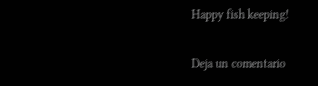Happy fish keeping!

Deja un comentario